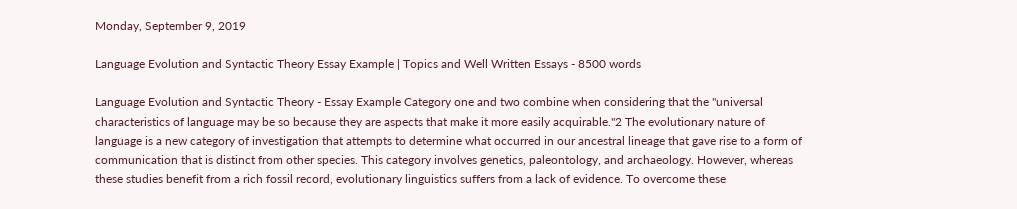Monday, September 9, 2019

Language Evolution and Syntactic Theory Essay Example | Topics and Well Written Essays - 8500 words

Language Evolution and Syntactic Theory - Essay Example Category one and two combine when considering that the "universal characteristics of language may be so because they are aspects that make it more easily acquirable."2 The evolutionary nature of language is a new category of investigation that attempts to determine what occurred in our ancestral lineage that gave rise to a form of communication that is distinct from other species. This category involves genetics, paleontology, and archaeology. However, whereas these studies benefit from a rich fossil record, evolutionary linguistics suffers from a lack of evidence. To overcome these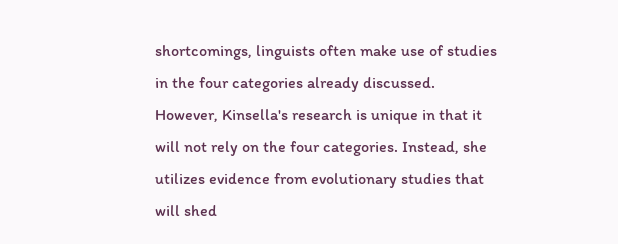shortcomings, linguists often make use of studies in the four categories already discussed. However, Kinsella's research is unique in that it will not rely on the four categories. Instead, she utilizes evidence from evolutionary studies that will shed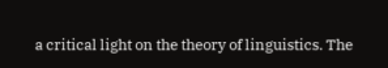a critical light on the theory of linguistics. The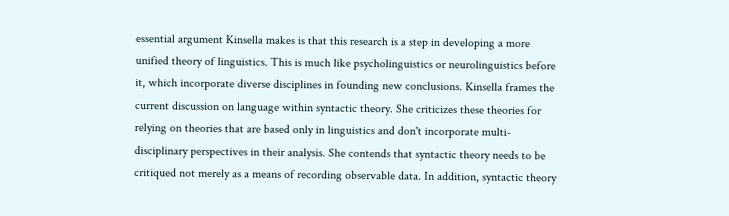essential argument Kinsella makes is that this research is a step in developing a more unified theory of linguistics. This is much like psycholinguistics or neurolinguistics before it, which incorporate diverse disciplines in founding new conclusions. Kinsella frames the current discussion on language within syntactic theory. She criticizes these theories for relying on theories that are based only in linguistics and don't incorporate multi-disciplinary perspectives in their analysis. She contends that syntactic theory needs to be critiqued not merely as a means of recording observable data. In addition, syntactic theory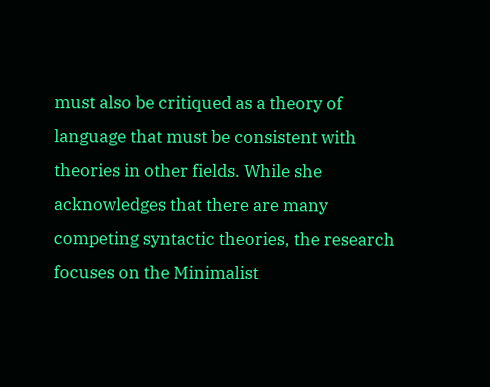must also be critiqued as a theory of language that must be consistent with theories in other fields. While she acknowledges that there are many competing syntactic theories, the research focuses on the Minimalist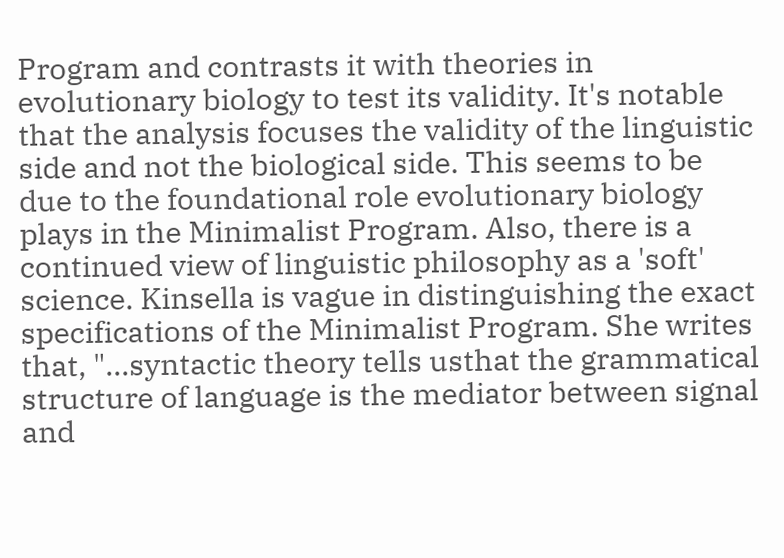Program and contrasts it with theories in evolutionary biology to test its validity. It's notable that the analysis focuses the validity of the linguistic side and not the biological side. This seems to be due to the foundational role evolutionary biology plays in the Minimalist Program. Also, there is a continued view of linguistic philosophy as a 'soft' science. Kinsella is vague in distinguishing the exact specifications of the Minimalist Program. She writes that, "...syntactic theory tells usthat the grammatical structure of language is the mediator between signal and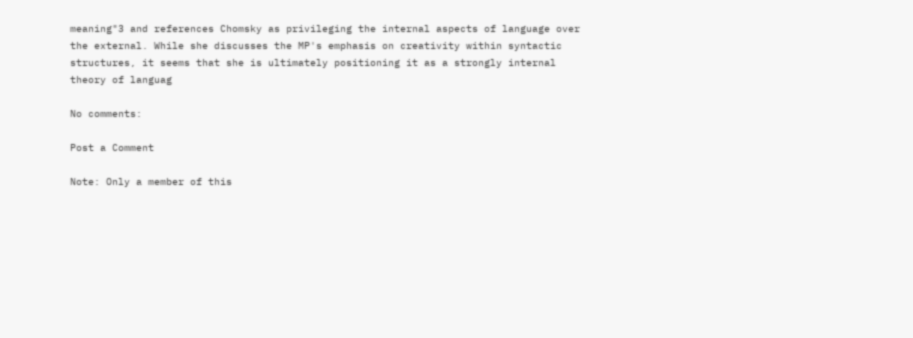meaning"3 and references Chomsky as privileging the internal aspects of language over the external. While she discusses the MP's emphasis on creativity within syntactic structures, it seems that she is ultimately positioning it as a strongly internal theory of languag

No comments:

Post a Comment

Note: Only a member of this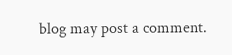blog may post a comment.